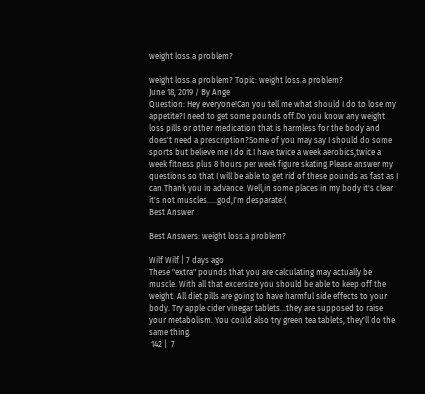weight loss.a problem?

weight loss.a problem? Topic: weight loss.a problem?
June 18, 2019 / By Ange
Question: Hey everyone!Can you tell me what should I do to lose my appetite?I need to get some pounds off.Do you know any weight loss pills or other medication that is harmless for the body and does't need a prescription?Some of you may say I should do some sports but believe me I do it.I have twice a week aerobics,twice a week fitness plus 8 hours per week figure skating.Please answer my questions so that I will be able to get rid of these pounds as fast as I can.Thank you in advance. Well,in some places in my body it's clear it's not muscles.....god,I'm desparate:(
Best Answer

Best Answers: weight loss.a problem?

Wilf Wilf | 7 days ago
These "extra" pounds that you are calculating may actually be muscle. With all that excersize you should be able to keep off the weight. All diet pills are going to have harmful side effects to your body. Try apple cider vinegar tablets...they are supposed to raise your metabolism. You could also try green tea tablets, they'll do the same thing.
 142 |  7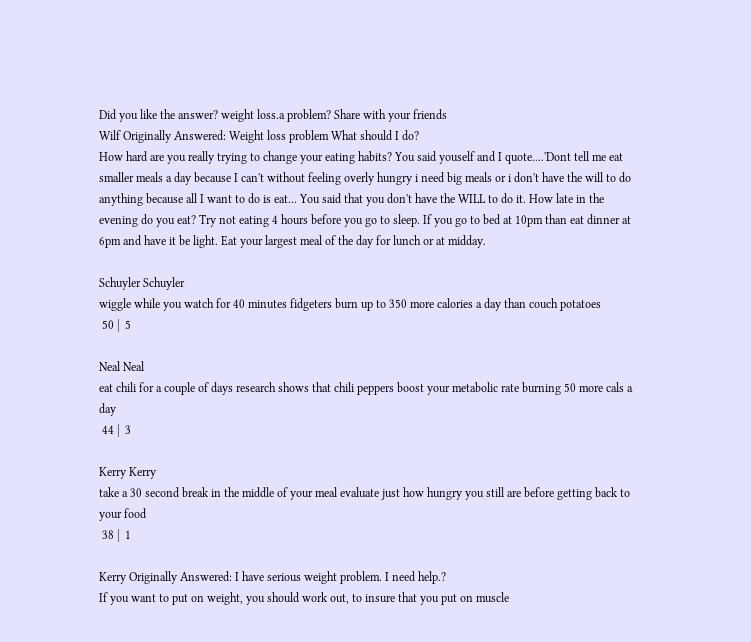Did you like the answer? weight loss.a problem? Share with your friends
Wilf Originally Answered: Weight loss problem What should I do?
How hard are you really trying to change your eating habits? You said youself and I quote....'Dont tell me eat smaller meals a day because I can't without feeling overly hungry i need big meals or i don't have the will to do anything because all I want to do is eat... You said that you don't have the WILL to do it. How late in the evening do you eat? Try not eating 4 hours before you go to sleep. If you go to bed at 10pm than eat dinner at 6pm and have it be light. Eat your largest meal of the day for lunch or at midday.

Schuyler Schuyler
wiggle while you watch for 40 minutes fidgeters burn up to 350 more calories a day than couch potatoes
 50 |  5

Neal Neal
eat chili for a couple of days research shows that chili peppers boost your metabolic rate burning 50 more cals a day
 44 |  3

Kerry Kerry
take a 30 second break in the middle of your meal evaluate just how hungry you still are before getting back to your food
 38 |  1

Kerry Originally Answered: I have serious weight problem. I need help.?
If you want to put on weight, you should work out, to insure that you put on muscle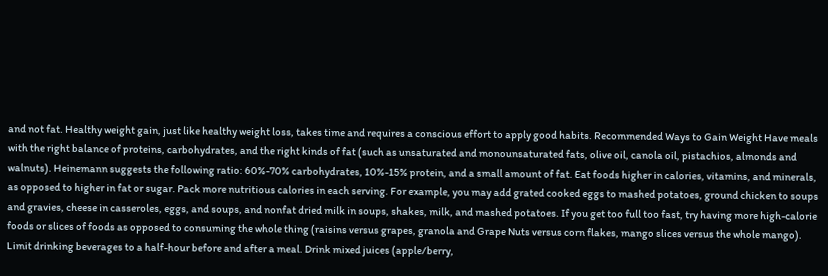and not fat. Healthy weight gain, just like healthy weight loss, takes time and requires a conscious effort to apply good habits. Recommended Ways to Gain Weight Have meals with the right balance of proteins, carbohydrates, and the right kinds of fat (such as unsaturated and monounsaturated fats, olive oil, canola oil, pistachios, almonds and walnuts). Heinemann suggests the following ratio: 60%-70% carbohydrates, 10%-15% protein, and a small amount of fat. Eat foods higher in calories, vitamins, and minerals, as opposed to higher in fat or sugar. Pack more nutritious calories in each serving. For example, you may add grated cooked eggs to mashed potatoes, ground chicken to soups and gravies, cheese in casseroles, eggs, and soups, and nonfat dried milk in soups, shakes, milk, and mashed potatoes. If you get too full too fast, try having more high-calorie foods or slices of foods as opposed to consuming the whole thing (raisins versus grapes, granola and Grape Nuts versus corn flakes, mango slices versus the whole mango). Limit drinking beverages to a half-hour before and after a meal. Drink mixed juices (apple/berry,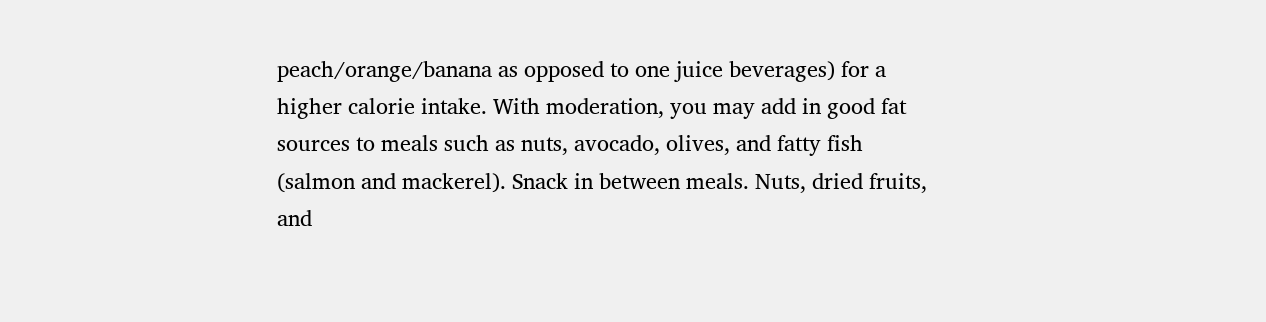peach/orange/banana as opposed to one juice beverages) for a higher calorie intake. With moderation, you may add in good fat sources to meals such as nuts, avocado, olives, and fatty fish (salmon and mackerel). Snack in between meals. Nuts, dried fruits, and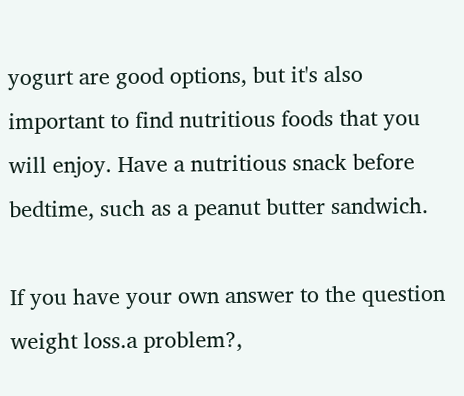yogurt are good options, but it's also important to find nutritious foods that you will enjoy. Have a nutritious snack before bedtime, such as a peanut butter sandwich.

If you have your own answer to the question weight loss.a problem?,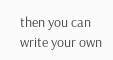then you can write your own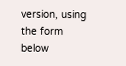version, using the form below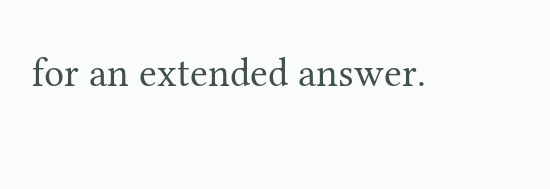for an extended answer.